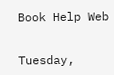Book Help Web


Tuesday,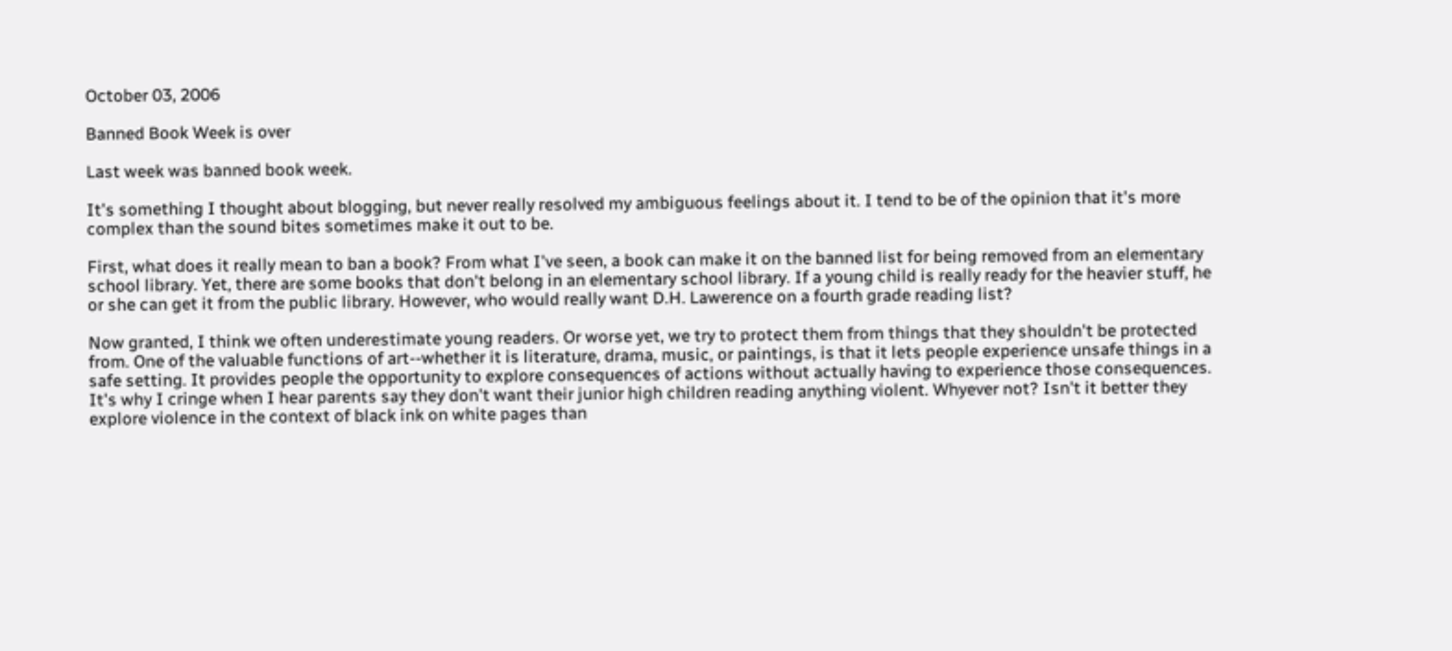October 03, 2006

Banned Book Week is over

Last week was banned book week.

It's something I thought about blogging, but never really resolved my ambiguous feelings about it. I tend to be of the opinion that it's more complex than the sound bites sometimes make it out to be.

First, what does it really mean to ban a book? From what I've seen, a book can make it on the banned list for being removed from an elementary school library. Yet, there are some books that don't belong in an elementary school library. If a young child is really ready for the heavier stuff, he or she can get it from the public library. However, who would really want D.H. Lawerence on a fourth grade reading list?

Now granted, I think we often underestimate young readers. Or worse yet, we try to protect them from things that they shouldn't be protected from. One of the valuable functions of art--whether it is literature, drama, music, or paintings, is that it lets people experience unsafe things in a safe setting. It provides people the opportunity to explore consequences of actions without actually having to experience those consequences. It's why I cringe when I hear parents say they don't want their junior high children reading anything violent. Whyever not? Isn't it better they explore violence in the context of black ink on white pages than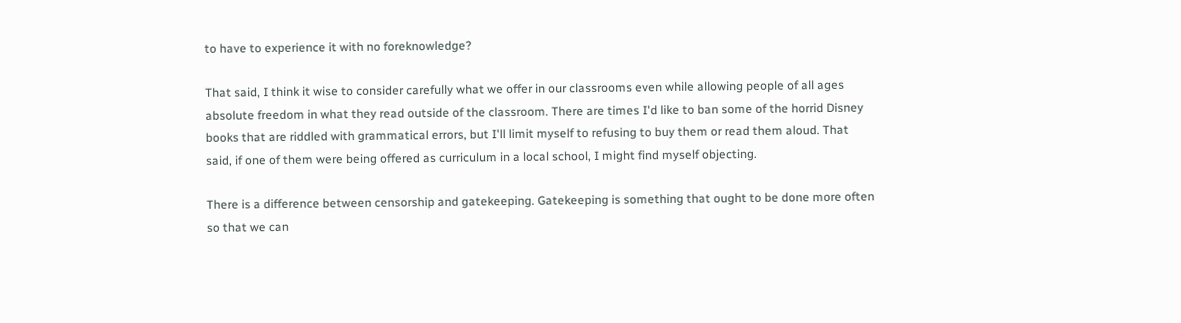to have to experience it with no foreknowledge?

That said, I think it wise to consider carefully what we offer in our classrooms even while allowing people of all ages absolute freedom in what they read outside of the classroom. There are times I'd like to ban some of the horrid Disney books that are riddled with grammatical errors, but I'll limit myself to refusing to buy them or read them aloud. That said, if one of them were being offered as curriculum in a local school, I might find myself objecting.

There is a difference between censorship and gatekeeping. Gatekeeping is something that ought to be done more often so that we can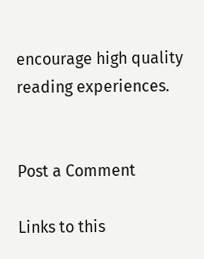encourage high quality reading experiences.


Post a Comment

Links to this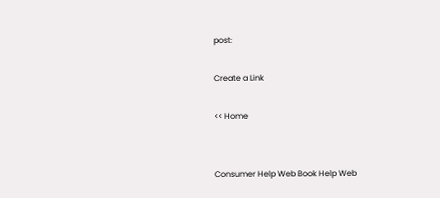post:

Create a Link

<< Home


Consumer Help Web Book Help Web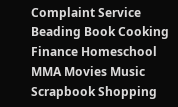Complaint Service Beading Book Cooking Finance Homeschool MMA Movies Music Scrapbook Shopping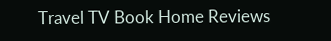Travel TV Book Home Reviews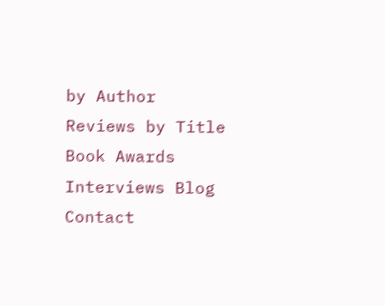by Author Reviews by Title Book Awards Interviews Blog Contact